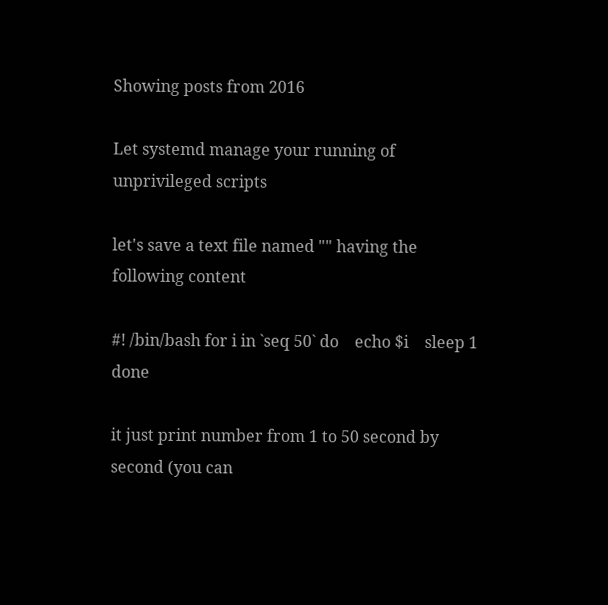Showing posts from 2016

Let systemd manage your running of unprivileged scripts

let's save a text file named "" having the following content

#! /bin/bash for i in `seq 50` do    echo $i    sleep 1 done

it just print number from 1 to 50 second by second (you can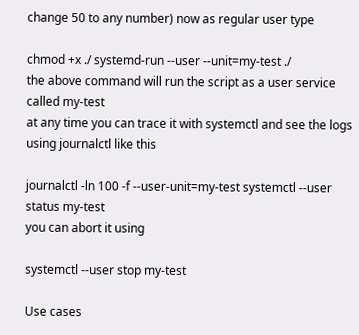change 50 to any number) now as regular user type

chmod +x ./ systemd-run --user --unit=my-test ./
the above command will run the script as a user service called my-test
at any time you can trace it with systemctl and see the logs using journalctl like this

journalctl -ln 100 -f --user-unit=my-test systemctl --user status my-test
you can abort it using

systemctl --user stop my-test

Use cases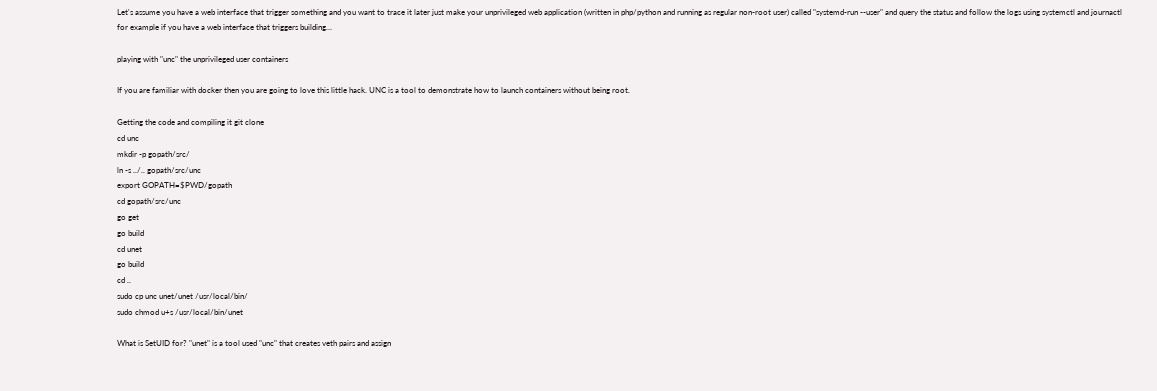Let's assume you have a web interface that trigger something and you want to trace it later just make your unprivileged web application (written in php/python and running as regular non-root user) called "systemd-run --user" and query the status and follow the logs using systemctl and journactl
for example if you have a web interface that triggers building…

playing with "unc" the unprivileged user containers

If you are familiar with docker then you are going to love this little hack. UNC is a tool to demonstrate how to launch containers without being root.

Getting the code and compiling it git clone
cd unc
mkdir -p gopath/src/
ln -s ../.. gopath/src/unc
export GOPATH=$PWD/gopath
cd gopath/src/unc
go get
go build
cd unet
go build
cd ..
sudo cp unc unet/unet /usr/local/bin/
sudo chmod u+s /usr/local/bin/unet

What is SetUID for? "unet" is a tool used "unc" that creates veth pairs and assign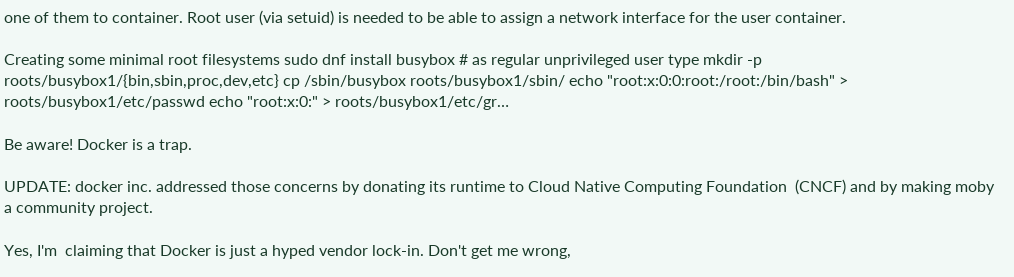one of them to container. Root user (via setuid) is needed to be able to assign a network interface for the user container.

Creating some minimal root filesystems sudo dnf install busybox # as regular unprivileged user type mkdir -p roots/busybox1/{bin,sbin,proc,dev,etc} cp /sbin/busybox roots/busybox1/sbin/ echo "root:x:0:0:root:/root:/bin/bash" > roots/busybox1/etc/passwd echo "root:x:0:" > roots/busybox1/etc/gr…

Be aware! Docker is a trap.

UPDATE: docker inc. addressed those concerns by donating its runtime to Cloud Native Computing Foundation  (CNCF) and by making moby a community project.

Yes, I'm  claiming that Docker is just a hyped vendor lock-in. Don't get me wrong,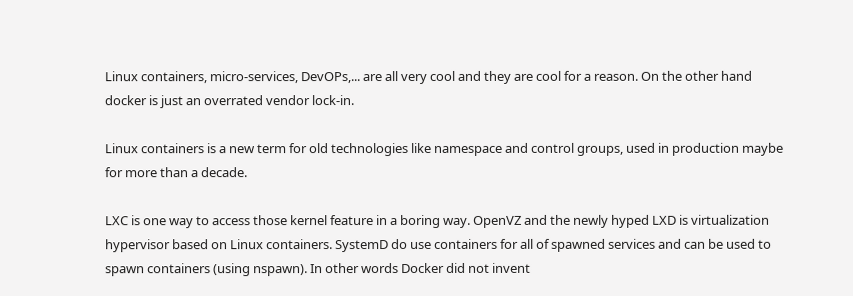Linux containers, micro-services, DevOPs,... are all very cool and they are cool for a reason. On the other hand docker is just an overrated vendor lock-in.

Linux containers is a new term for old technologies like namespace and control groups, used in production maybe for more than a decade.

LXC is one way to access those kernel feature in a boring way. OpenVZ and the newly hyped LXD is virtualization hypervisor based on Linux containers. SystemD do use containers for all of spawned services and can be used to spawn containers (using nspawn). In other words Docker did not invent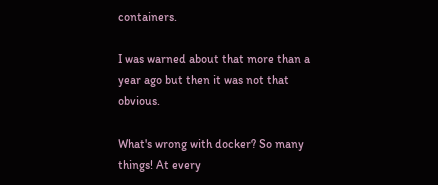containers.

I was warned about that more than a year ago but then it was not that obvious.

What's wrong with docker? So many things! At every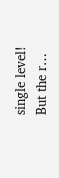single level! But the r…